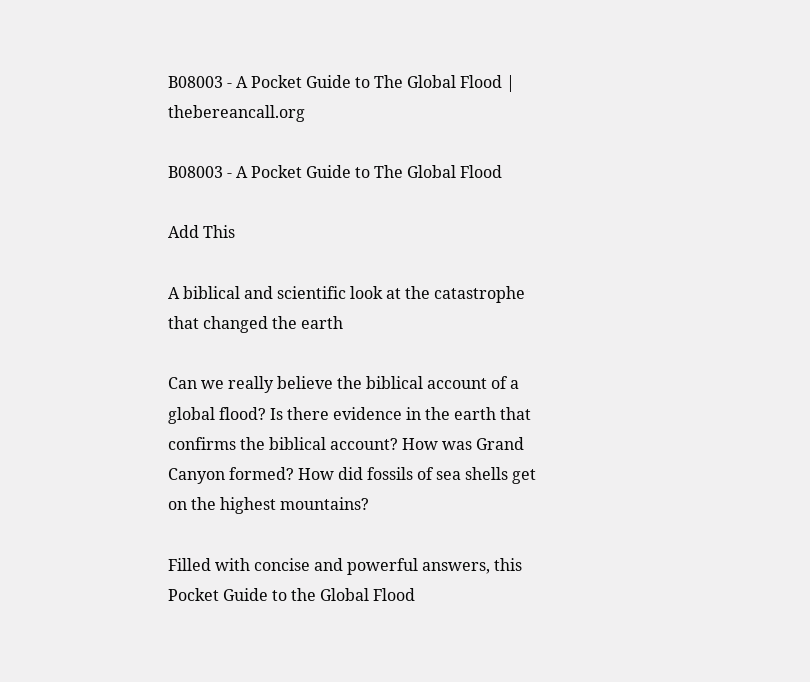B08003 - A Pocket Guide to The Global Flood | thebereancall.org

B08003 - A Pocket Guide to The Global Flood

Add This

A biblical and scientific look at the catastrophe that changed the earth

Can we really believe the biblical account of a global flood? Is there evidence in the earth that confirms the biblical account? How was Grand Canyon formed? How did fossils of sea shells get on the highest mountains?

Filled with concise and powerful answers, this Pocket Guide to the Global Flood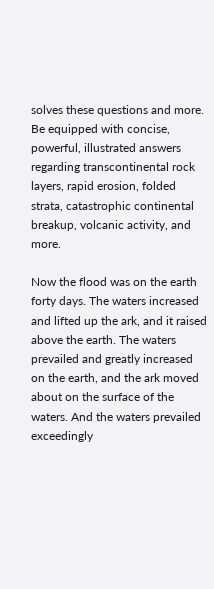solves these questions and more. Be equipped with concise, powerful, illustrated answers regarding transcontinental rock layers, rapid erosion, folded strata, catastrophic continental breakup, volcanic activity, and more.

Now the flood was on the earth forty days. The waters increased and lifted up the ark, and it raised above the earth. The waters prevailed and greatly increased on the earth, and the ark moved about on the surface of the waters. And the waters prevailed exceedingly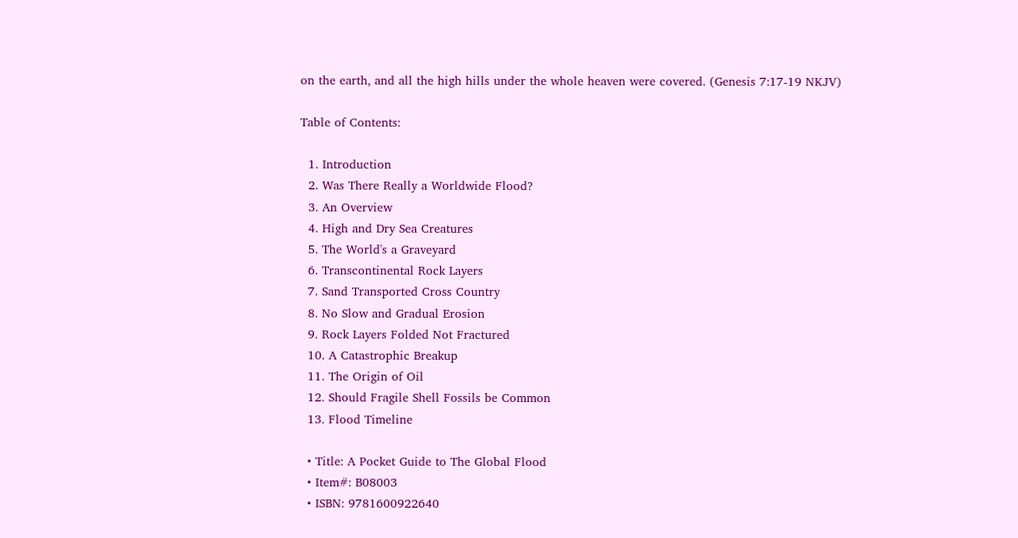on the earth, and all the high hills under the whole heaven were covered. (Genesis 7:17-19 NKJV)

Table of Contents:

  1. Introduction
  2. Was There Really a Worldwide Flood?
  3. An Overview
  4. High and Dry Sea Creatures
  5. The World's a Graveyard
  6. Transcontinental Rock Layers
  7. Sand Transported Cross Country
  8. No Slow and Gradual Erosion
  9. Rock Layers Folded Not Fractured
  10. A Catastrophic Breakup
  11. The Origin of Oil
  12. Should Fragile Shell Fossils be Common
  13. Flood Timeline

  • Title: A Pocket Guide to The Global Flood
  • Item#: B08003
  • ISBN: 9781600922640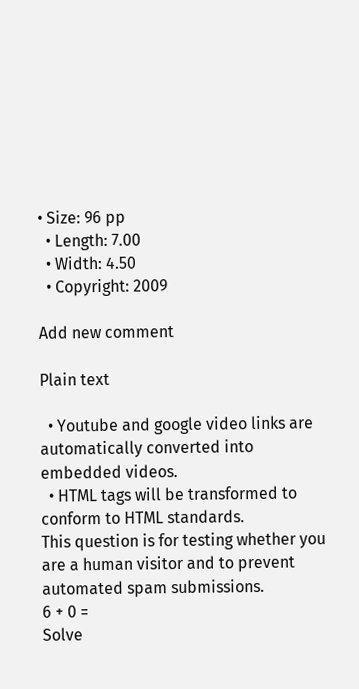• Size: 96 pp
  • Length: 7.00
  • Width: 4.50
  • Copyright: 2009

Add new comment

Plain text

  • Youtube and google video links are automatically converted into embedded videos.
  • HTML tags will be transformed to conform to HTML standards.
This question is for testing whether you are a human visitor and to prevent automated spam submissions.
6 + 0 =
Solve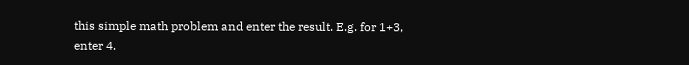this simple math problem and enter the result. E.g. for 1+3, enter 4.